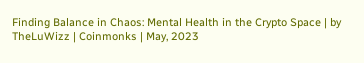Finding Balance in Chaos: Mental Health in the Crypto Space | by TheLuWizz | Coinmonks | May, 2023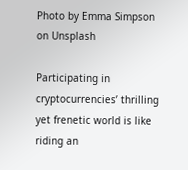Photo by Emma Simpson on Unsplash

Participating in cryptocurrencies’ thrilling yet frenetic world is like riding an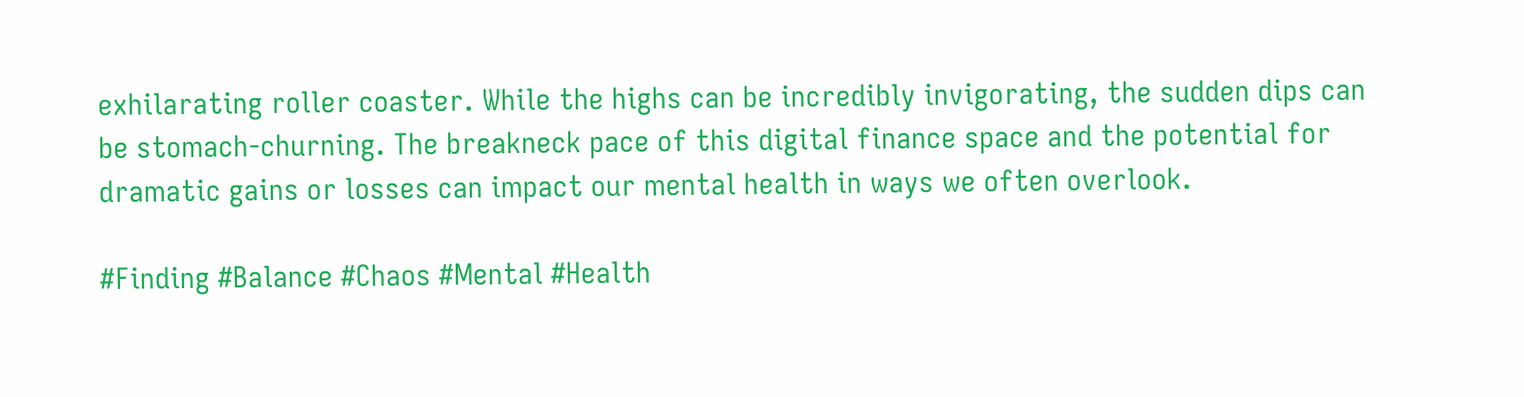exhilarating roller coaster. While the highs can be incredibly invigorating, the sudden dips can be stomach-churning. The breakneck pace of this digital finance space and the potential for dramatic gains or losses can impact our mental health in ways we often overlook.

#Finding #Balance #Chaos #Mental #Health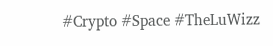#Crypto #Space #TheLuWizz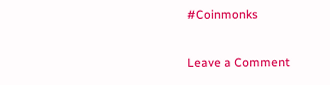#Coinmonks

Leave a Comment